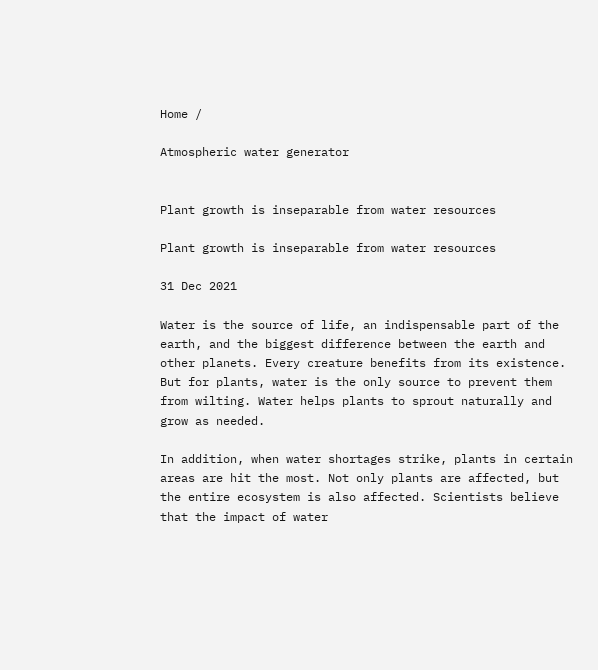Home /

Atmospheric water generator


Plant growth is inseparable from water resources

Plant growth is inseparable from water resources

31 Dec 2021

Water is the source of life, an indispensable part of the earth, and the biggest difference between the earth and other planets. Every creature benefits from its existence. But for plants, water is the only source to prevent them from wilting. Water helps plants to sprout naturally and grow as needed.

In addition, when water shortages strike, plants in certain areas are hit the most. Not only plants are affected, but the entire ecosystem is also affected. Scientists believe that the impact of water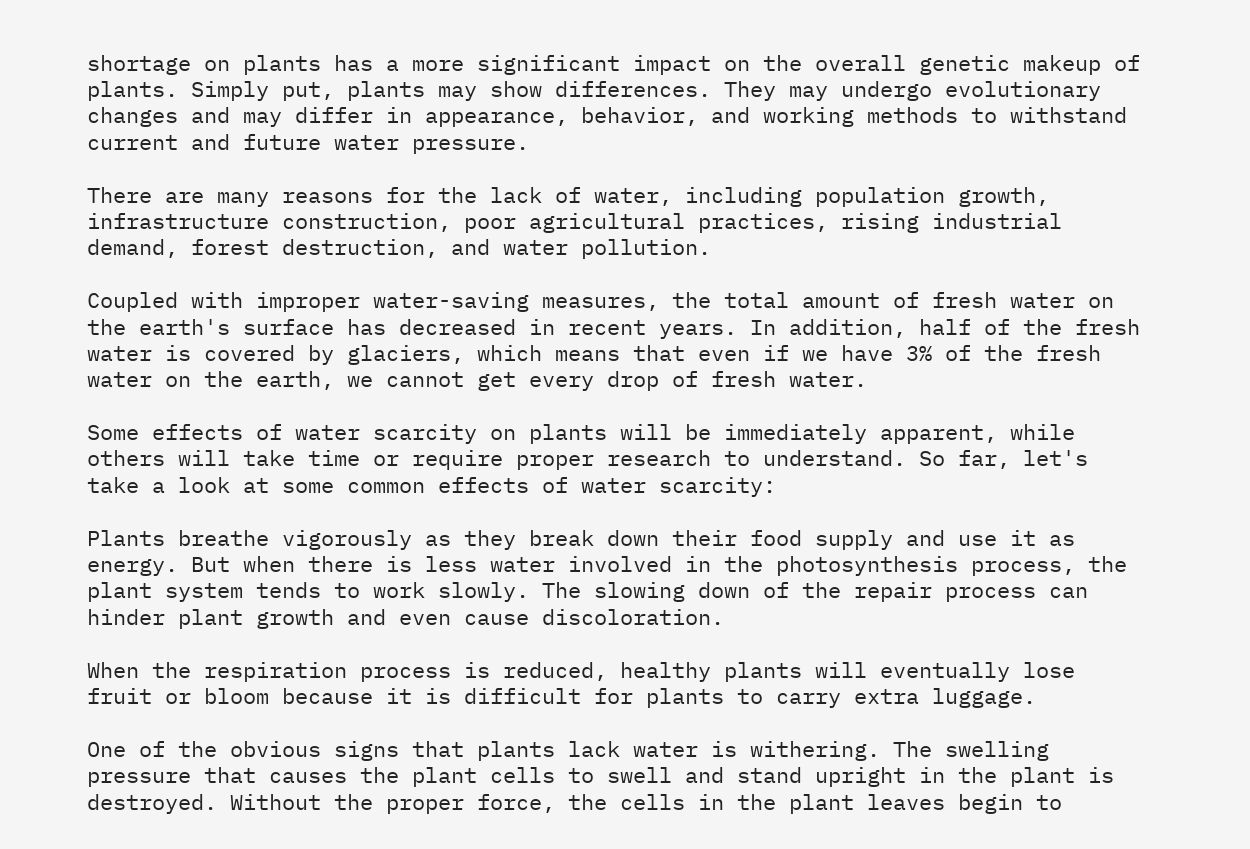shortage on plants has a more significant impact on the overall genetic makeup of plants. Simply put, plants may show differences. They may undergo evolutionary changes and may differ in appearance, behavior, and working methods to withstand current and future water pressure.

There are many reasons for the lack of water, including population growth, infrastructure construction, poor agricultural practices, rising industrial demand, forest destruction, and water pollution.

Coupled with improper water-saving measures, the total amount of fresh water on the earth's surface has decreased in recent years. In addition, half of the fresh water is covered by glaciers, which means that even if we have 3% of the fresh water on the earth, we cannot get every drop of fresh water.

Some effects of water scarcity on plants will be immediately apparent, while others will take time or require proper research to understand. So far, let's take a look at some common effects of water scarcity:

Plants breathe vigorously as they break down their food supply and use it as energy. But when there is less water involved in the photosynthesis process, the plant system tends to work slowly. The slowing down of the repair process can hinder plant growth and even cause discoloration.

When the respiration process is reduced, healthy plants will eventually lose fruit or bloom because it is difficult for plants to carry extra luggage.

One of the obvious signs that plants lack water is withering. The swelling pressure that causes the plant cells to swell and stand upright in the plant is destroyed. Without the proper force, the cells in the plant leaves begin to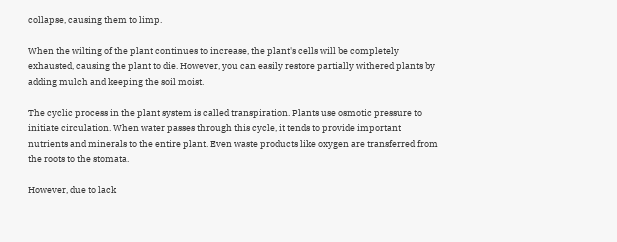collapse, causing them to limp.

When the wilting of the plant continues to increase, the plant's cells will be completely exhausted, causing the plant to die. However, you can easily restore partially withered plants by adding mulch and keeping the soil moist.

The cyclic process in the plant system is called transpiration. Plants use osmotic pressure to initiate circulation. When water passes through this cycle, it tends to provide important nutrients and minerals to the entire plant. Even waste products like oxygen are transferred from the roots to the stomata.

However, due to lack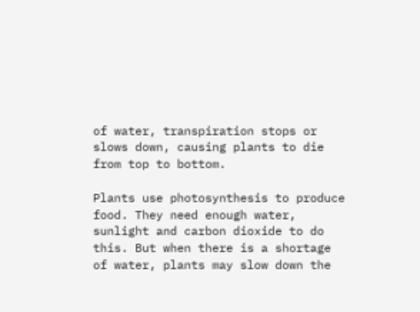of water, transpiration stops or slows down, causing plants to die from top to bottom.

Plants use photosynthesis to produce food. They need enough water, sunlight and carbon dioxide to do this. But when there is a shortage of water, plants may slow down the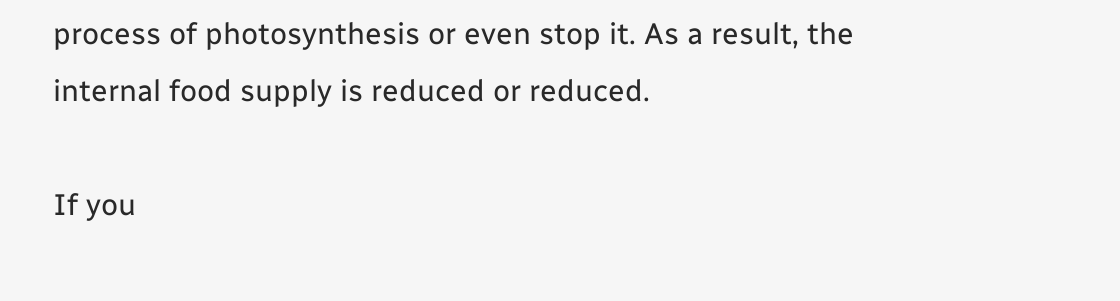process of photosynthesis or even stop it. As a result, the internal food supply is reduced or reduced.

If you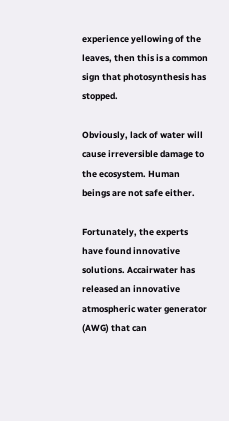experience yellowing of the leaves, then this is a common sign that photosynthesis has stopped.

Obviously, lack of water will cause irreversible damage to the ecosystem. Human beings are not safe either.

Fortunately, the experts have found innovative solutions. Accairwater has released an innovative atmospheric water generator (AWG) that can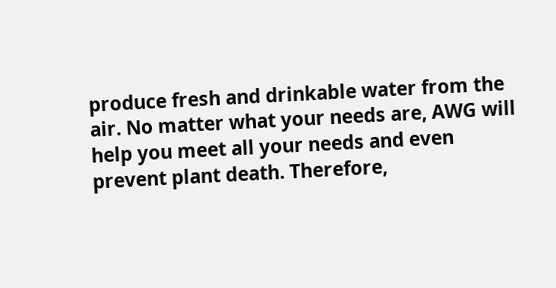produce fresh and drinkable water from the air. No matter what your needs are, AWG will help you meet all your needs and even prevent plant death. Therefore,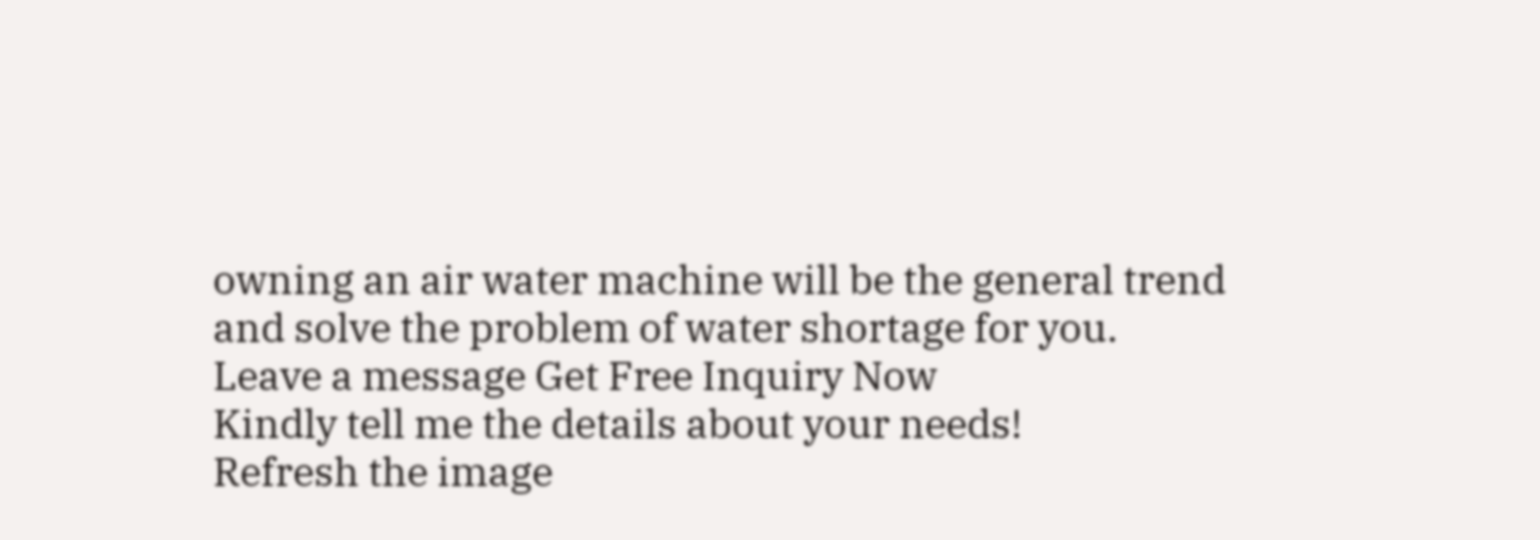owning an air water machine will be the general trend and solve the problem of water shortage for you.
Leave a message Get Free Inquiry Now
Kindly tell me the details about your needs!
Refresh the image